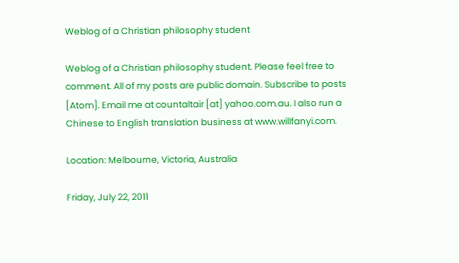Weblog of a Christian philosophy student

Weblog of a Christian philosophy student. Please feel free to comment. All of my posts are public domain. Subscribe to posts [Atom]. Email me at countaltair [at] yahoo.com.au. I also run a Chinese to English translation business at www.willfanyi.com.

Location: Melbourne, Victoria, Australia

Friday, July 22, 2011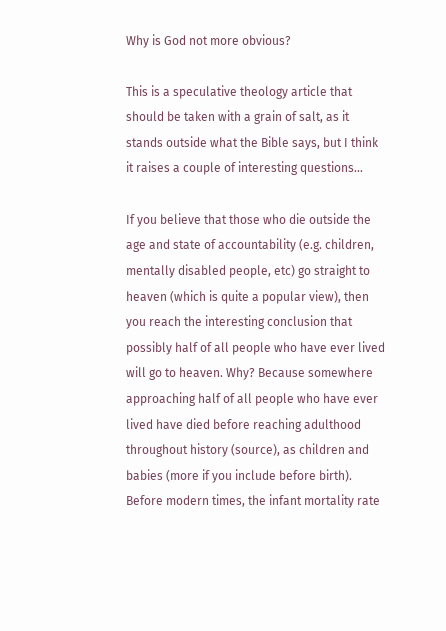Why is God not more obvious?

This is a speculative theology article that should be taken with a grain of salt, as it stands outside what the Bible says, but I think it raises a couple of interesting questions...

If you believe that those who die outside the age and state of accountability (e.g. children, mentally disabled people, etc) go straight to heaven (which is quite a popular view), then you reach the interesting conclusion that possibly half of all people who have ever lived will go to heaven. Why? Because somewhere approaching half of all people who have ever lived have died before reaching adulthood throughout history (source), as children and babies (more if you include before birth). Before modern times, the infant mortality rate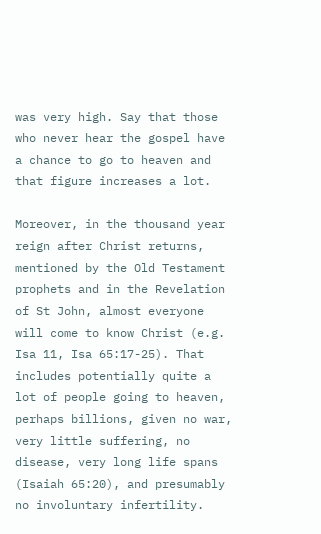was very high. Say that those who never hear the gospel have a chance to go to heaven and that figure increases a lot.

Moreover, in the thousand year reign after Christ returns, mentioned by the Old Testament prophets and in the Revelation of St John, almost everyone will come to know Christ (e.g. Isa 11, Isa 65:17-25). That includes potentially quite a lot of people going to heaven, perhaps billions, given no war, very little suffering, no disease, very long life spans (Isaiah 65:20), and presumably no involuntary infertility.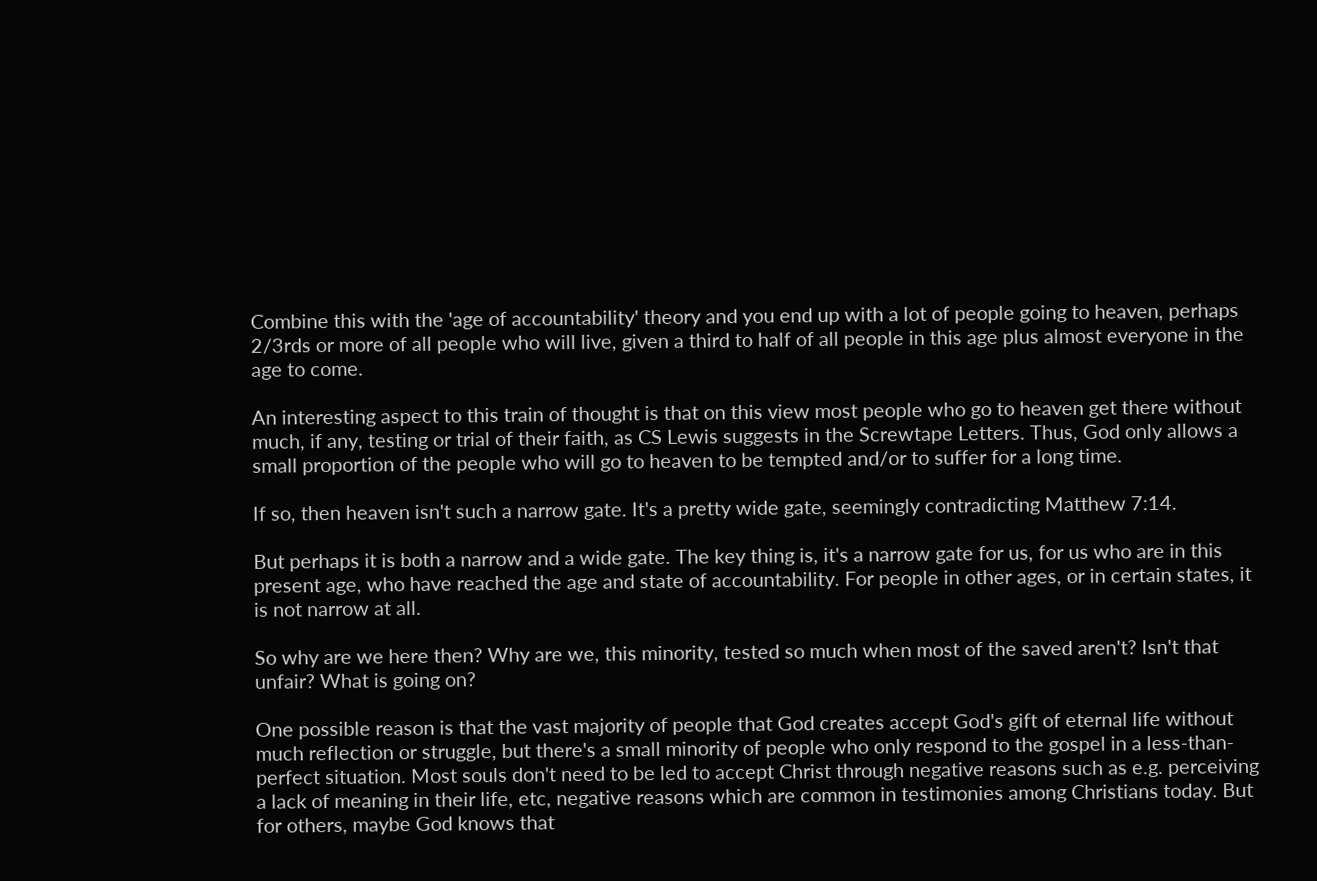Combine this with the 'age of accountability' theory and you end up with a lot of people going to heaven, perhaps 2/3rds or more of all people who will live, given a third to half of all people in this age plus almost everyone in the age to come.

An interesting aspect to this train of thought is that on this view most people who go to heaven get there without much, if any, testing or trial of their faith, as CS Lewis suggests in the Screwtape Letters. Thus, God only allows a small proportion of the people who will go to heaven to be tempted and/or to suffer for a long time.

If so, then heaven isn't such a narrow gate. It's a pretty wide gate, seemingly contradicting Matthew 7:14.

But perhaps it is both a narrow and a wide gate. The key thing is, it's a narrow gate for us, for us who are in this present age, who have reached the age and state of accountability. For people in other ages, or in certain states, it is not narrow at all.

So why are we here then? Why are we, this minority, tested so much when most of the saved aren't? Isn't that unfair? What is going on?

One possible reason is that the vast majority of people that God creates accept God's gift of eternal life without much reflection or struggle, but there's a small minority of people who only respond to the gospel in a less-than-perfect situation. Most souls don't need to be led to accept Christ through negative reasons such as e.g. perceiving a lack of meaning in their life, etc, negative reasons which are common in testimonies among Christians today. But for others, maybe God knows that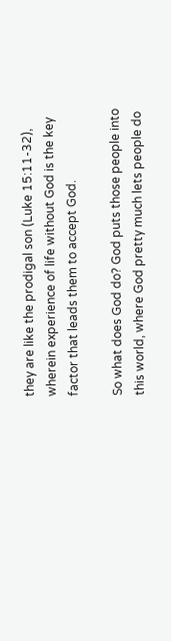they are like the prodigal son (Luke 15:11-32), wherein experience of life without God is the key factor that leads them to accept God.

So what does God do? God puts those people into this world, where God pretty much lets people do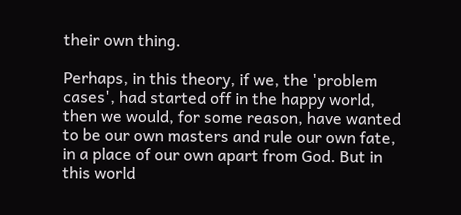their own thing.

Perhaps, in this theory, if we, the 'problem cases', had started off in the happy world, then we would, for some reason, have wanted to be our own masters and rule our own fate, in a place of our own apart from God. But in this world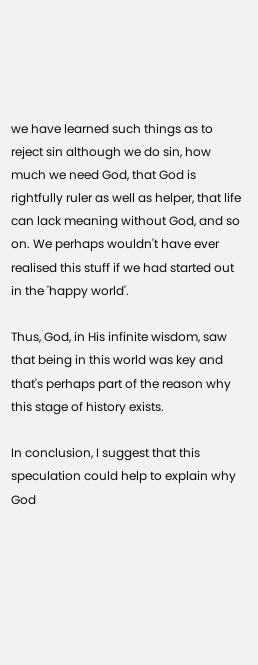we have learned such things as to reject sin although we do sin, how much we need God, that God is rightfully ruler as well as helper, that life can lack meaning without God, and so on. We perhaps wouldn't have ever realised this stuff if we had started out in the 'happy world'.

Thus, God, in His infinite wisdom, saw that being in this world was key and that's perhaps part of the reason why this stage of history exists.

In conclusion, I suggest that this speculation could help to explain why God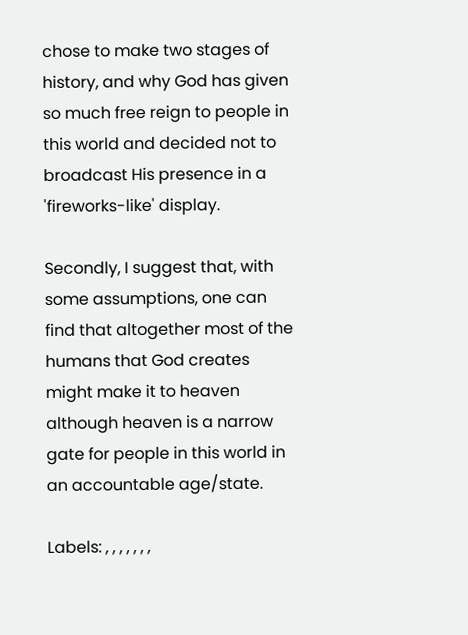chose to make two stages of history, and why God has given so much free reign to people in this world and decided not to broadcast His presence in a 'fireworks-like' display.

Secondly, I suggest that, with some assumptions, one can find that altogether most of the humans that God creates might make it to heaven although heaven is a narrow gate for people in this world in an accountable age/state.

Labels: , , , , , , ,